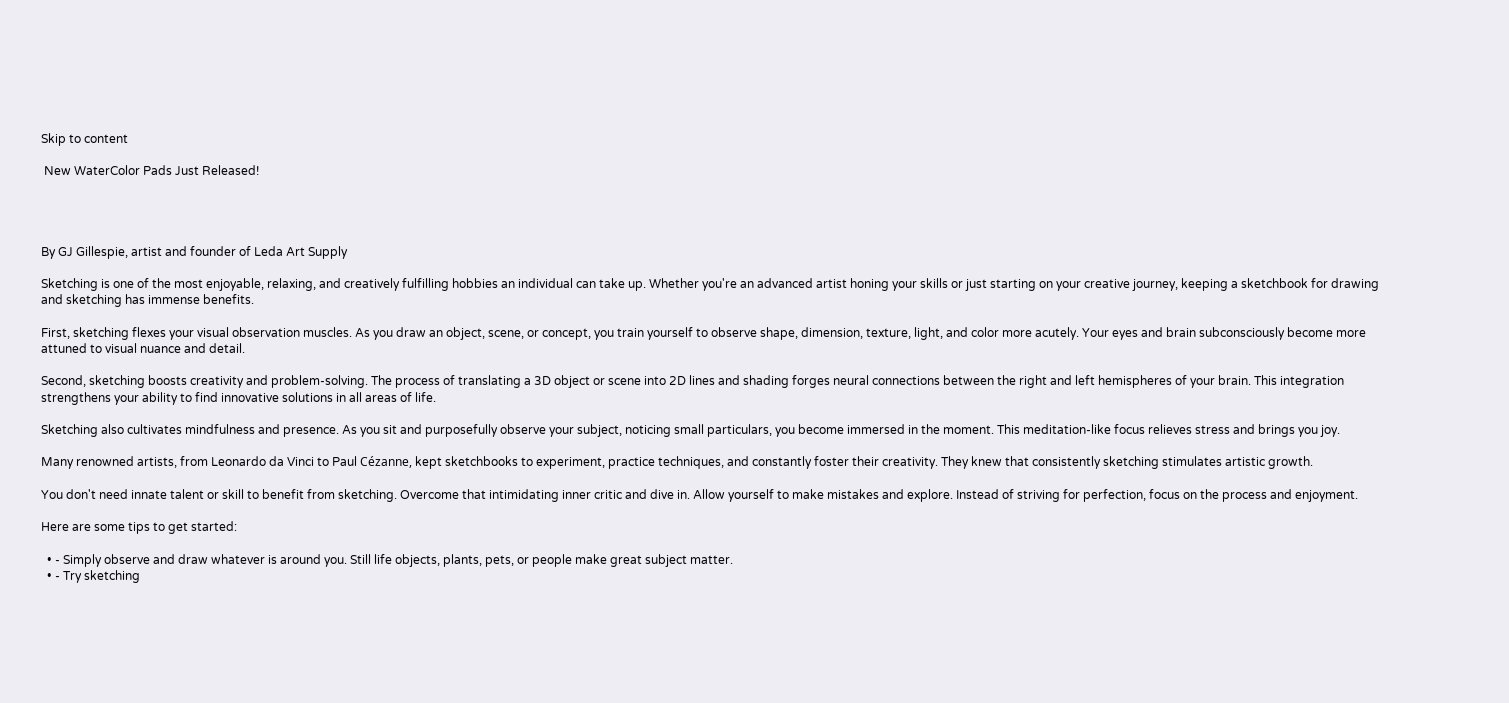Skip to content

 New WaterColor Pads Just Released!




By GJ Gillespie, artist and founder of Leda Art Supply

Sketching is one of the most enjoyable, relaxing, and creatively fulfilling hobbies an individual can take up. Whether you're an advanced artist honing your skills or just starting on your creative journey, keeping a sketchbook for drawing and sketching has immense benefits.

First, sketching flexes your visual observation muscles. As you draw an object, scene, or concept, you train yourself to observe shape, dimension, texture, light, and color more acutely. Your eyes and brain subconsciously become more attuned to visual nuance and detail.

Second, sketching boosts creativity and problem-solving. The process of translating a 3D object or scene into 2D lines and shading forges neural connections between the right and left hemispheres of your brain. This integration strengthens your ability to find innovative solutions in all areas of life.

Sketching also cultivates mindfulness and presence. As you sit and purposefully observe your subject, noticing small particulars, you become immersed in the moment. This meditation-like focus relieves stress and brings you joy.

Many renowned artists, from Leonardo da Vinci to Paul Cézanne, kept sketchbooks to experiment, practice techniques, and constantly foster their creativity. They knew that consistently sketching stimulates artistic growth.

You don't need innate talent or skill to benefit from sketching. Overcome that intimidating inner critic and dive in. Allow yourself to make mistakes and explore. Instead of striving for perfection, focus on the process and enjoyment.

Here are some tips to get started:

  • - Simply observe and draw whatever is around you. Still life objects, plants, pets, or people make great subject matter.
  • - Try sketching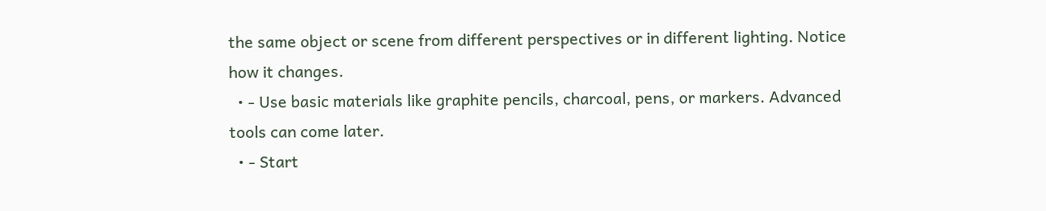the same object or scene from different perspectives or in different lighting. Notice how it changes.
  • - Use basic materials like graphite pencils, charcoal, pens, or markers. Advanced tools can come later.
  • - Start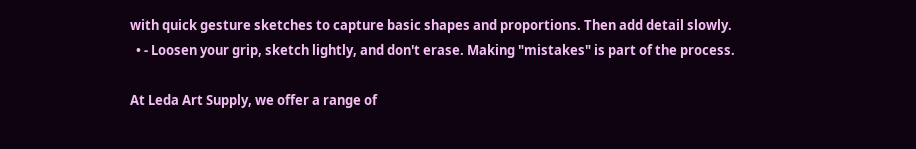with quick gesture sketches to capture basic shapes and proportions. Then add detail slowly.
  • - Loosen your grip, sketch lightly, and don't erase. Making "mistakes" is part of the process.

At Leda Art Supply, we offer a range of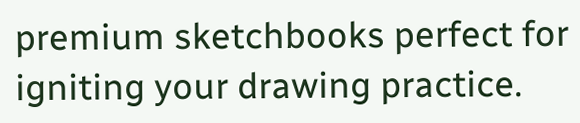premium sketchbooks perfect for igniting your drawing practice.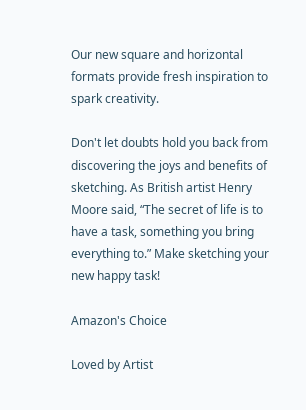Our new square and horizontal formats provide fresh inspiration to spark creativity.

Don't let doubts hold you back from discovering the joys and benefits of sketching. As British artist Henry Moore said, “The secret of life is to have a task, something you bring everything to.” Make sketching your new happy task!

Amazon's Choice

Loved by Artist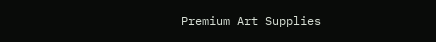Premium Art Supplies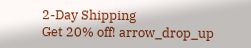2-Day Shipping
Get 20% off! arrow_drop_up